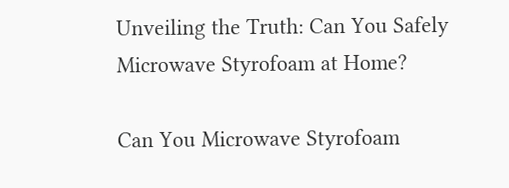Unveiling the Truth: Can You Safely Microwave Styrofoam at Home?

Can You Microwave Styrofoam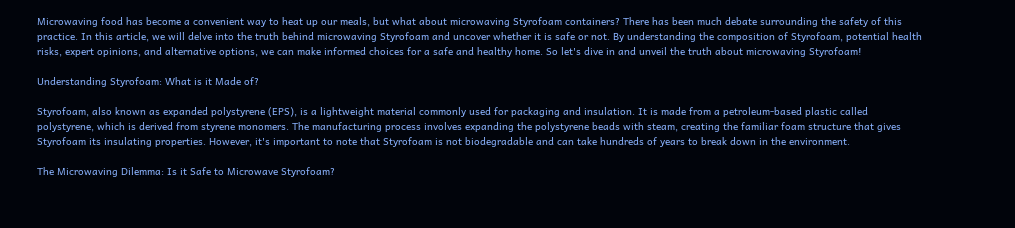Microwaving food has become a convenient way to heat up our meals, but what about microwaving Styrofoam containers? There has been much debate surrounding the safety of this practice. In this article, we will delve into the truth behind microwaving Styrofoam and uncover whether it is safe or not. By understanding the composition of Styrofoam, potential health risks, expert opinions, and alternative options, we can make informed choices for a safe and healthy home. So let's dive in and unveil the truth about microwaving Styrofoam!

Understanding Styrofoam: What is it Made of?

Styrofoam, also known as expanded polystyrene (EPS), is a lightweight material commonly used for packaging and insulation. It is made from a petroleum-based plastic called polystyrene, which is derived from styrene monomers. The manufacturing process involves expanding the polystyrene beads with steam, creating the familiar foam structure that gives Styrofoam its insulating properties. However, it's important to note that Styrofoam is not biodegradable and can take hundreds of years to break down in the environment.

The Microwaving Dilemma: Is it Safe to Microwave Styrofoam?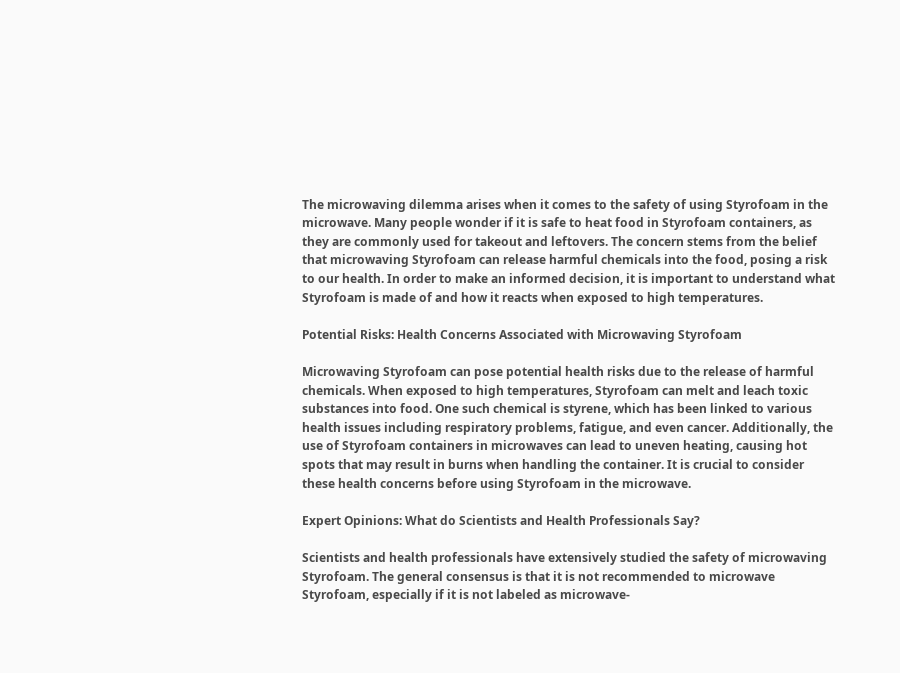The microwaving dilemma arises when it comes to the safety of using Styrofoam in the microwave. Many people wonder if it is safe to heat food in Styrofoam containers, as they are commonly used for takeout and leftovers. The concern stems from the belief that microwaving Styrofoam can release harmful chemicals into the food, posing a risk to our health. In order to make an informed decision, it is important to understand what Styrofoam is made of and how it reacts when exposed to high temperatures.

Potential Risks: Health Concerns Associated with Microwaving Styrofoam

Microwaving Styrofoam can pose potential health risks due to the release of harmful chemicals. When exposed to high temperatures, Styrofoam can melt and leach toxic substances into food. One such chemical is styrene, which has been linked to various health issues including respiratory problems, fatigue, and even cancer. Additionally, the use of Styrofoam containers in microwaves can lead to uneven heating, causing hot spots that may result in burns when handling the container. It is crucial to consider these health concerns before using Styrofoam in the microwave.

Expert Opinions: What do Scientists and Health Professionals Say?

Scientists and health professionals have extensively studied the safety of microwaving Styrofoam. The general consensus is that it is not recommended to microwave Styrofoam, especially if it is not labeled as microwave-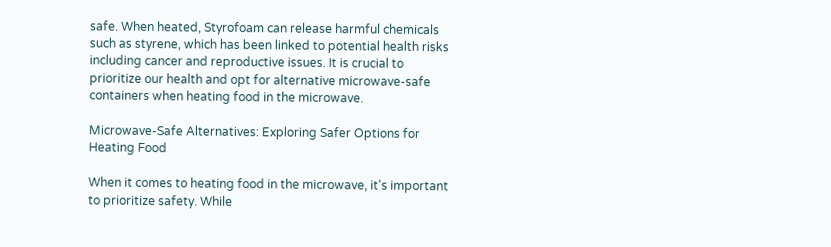safe. When heated, Styrofoam can release harmful chemicals such as styrene, which has been linked to potential health risks including cancer and reproductive issues. It is crucial to prioritize our health and opt for alternative microwave-safe containers when heating food in the microwave.

Microwave-Safe Alternatives: Exploring Safer Options for Heating Food

When it comes to heating food in the microwave, it's important to prioritize safety. While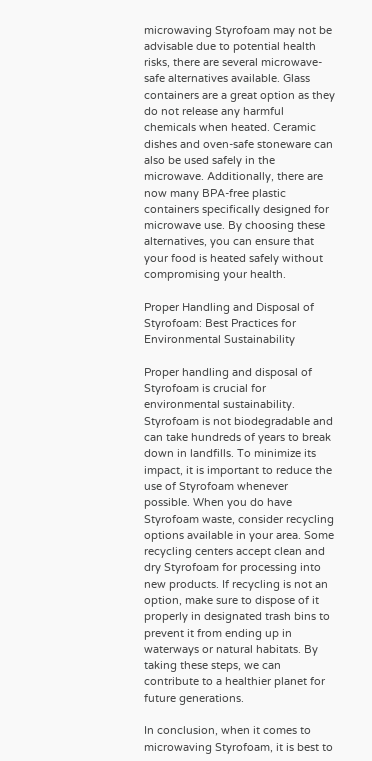microwaving Styrofoam may not be advisable due to potential health risks, there are several microwave-safe alternatives available. Glass containers are a great option as they do not release any harmful chemicals when heated. Ceramic dishes and oven-safe stoneware can also be used safely in the microwave. Additionally, there are now many BPA-free plastic containers specifically designed for microwave use. By choosing these alternatives, you can ensure that your food is heated safely without compromising your health.

Proper Handling and Disposal of Styrofoam: Best Practices for Environmental Sustainability

Proper handling and disposal of Styrofoam is crucial for environmental sustainability. Styrofoam is not biodegradable and can take hundreds of years to break down in landfills. To minimize its impact, it is important to reduce the use of Styrofoam whenever possible. When you do have Styrofoam waste, consider recycling options available in your area. Some recycling centers accept clean and dry Styrofoam for processing into new products. If recycling is not an option, make sure to dispose of it properly in designated trash bins to prevent it from ending up in waterways or natural habitats. By taking these steps, we can contribute to a healthier planet for future generations.

In conclusion, when it comes to microwaving Styrofoam, it is best to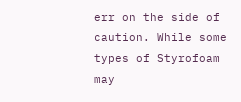err on the side of caution. While some types of Styrofoam may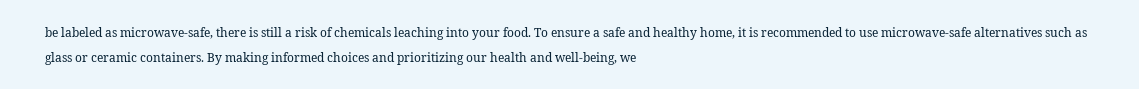be labeled as microwave-safe, there is still a risk of chemicals leaching into your food. To ensure a safe and healthy home, it is recommended to use microwave-safe alternatives such as glass or ceramic containers. By making informed choices and prioritizing our health and well-being, we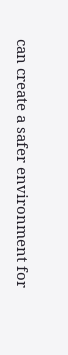can create a safer environment for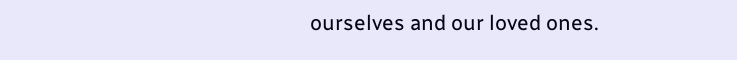ourselves and our loved ones.